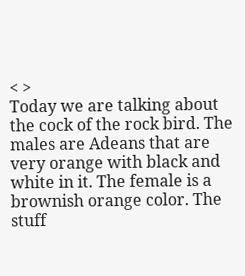< >
Today we are talking about the cock of the rock bird. The males are Adeans that are very orange with black and white in it. The female is a brownish orange color. The stuff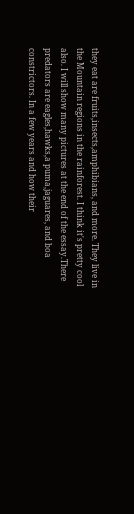they eat are fruits,insects,amphibians, and more. They live in the Mountain regions in the rainforest. I think it's pretty cool also. I will show many pictures at the end of the essay.There predators are eagles,hawks,a puma,jaguares, and boa constrictors. In a few years and how their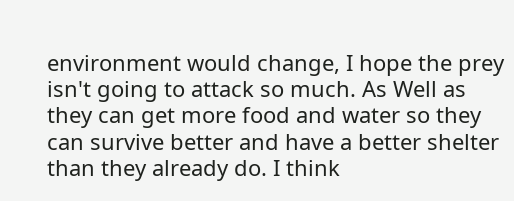environment would change, I hope the prey isn't going to attack so much. As Well as they can get more food and water so they can survive better and have a better shelter than they already do. I think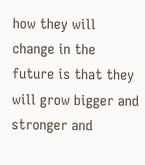how they will change in the future is that they will grow bigger and stronger and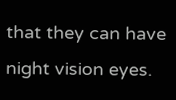that they can have night vision eyes.